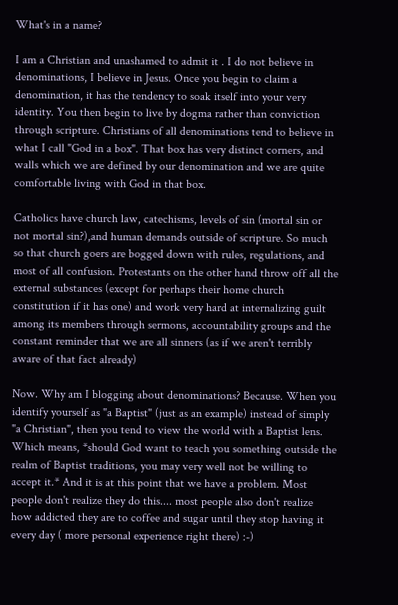What's in a name?

I am a Christian and unashamed to admit it . I do not believe in denominations, I believe in Jesus. Once you begin to claim a denomination, it has the tendency to soak itself into your very identity. You then begin to live by dogma rather than conviction through scripture. Christians of all denominations tend to believe in what I call "God in a box". That box has very distinct corners, and walls which we are defined by our denomination and we are quite comfortable living with God in that box.

Catholics have church law, catechisms, levels of sin (mortal sin or not mortal sin?),and human demands outside of scripture. So much so that church goers are bogged down with rules, regulations, and most of all confusion. Protestants on the other hand throw off all the external substances (except for perhaps their home church constitution if it has one) and work very hard at internalizing guilt among its members through sermons, accountability groups and the constant reminder that we are all sinners (as if we aren't terribly aware of that fact already)

Now. Why am I blogging about denominations? Because. When you identify yourself as "a Baptist" (just as an example) instead of simply "a Christian", then you tend to view the world with a Baptist lens. Which means, *should God want to teach you something outside the realm of Baptist traditions, you may very well not be willing to accept it.* And it is at this point that we have a problem. Most people don't realize they do this.... most people also don't realize how addicted they are to coffee and sugar until they stop having it every day ( more personal experience right there) :-)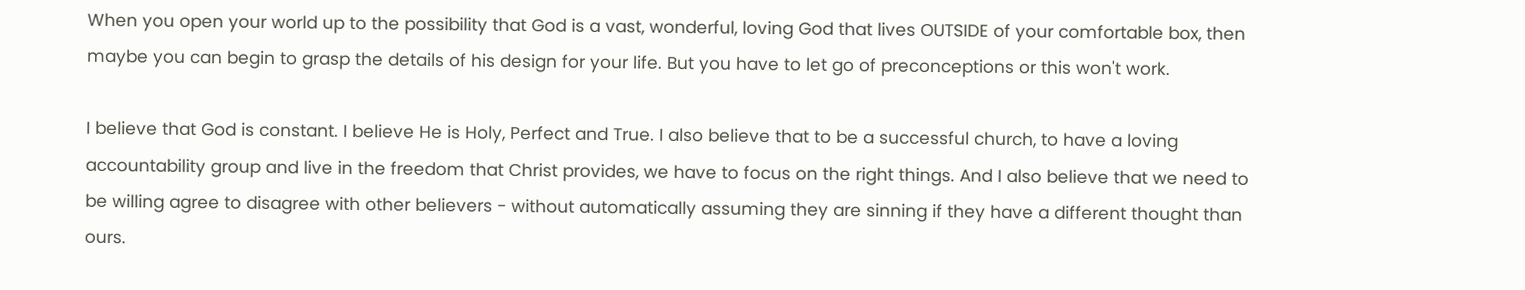When you open your world up to the possibility that God is a vast, wonderful, loving God that lives OUTSIDE of your comfortable box, then maybe you can begin to grasp the details of his design for your life. But you have to let go of preconceptions or this won't work.

I believe that God is constant. I believe He is Holy, Perfect and True. I also believe that to be a successful church, to have a loving accountability group and live in the freedom that Christ provides, we have to focus on the right things. And I also believe that we need to be willing agree to disagree with other believers - without automatically assuming they are sinning if they have a different thought than ours.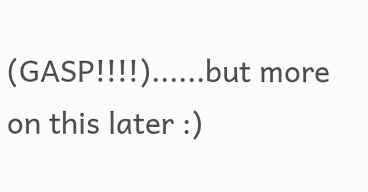(GASP!!!!)......but more on this later :)